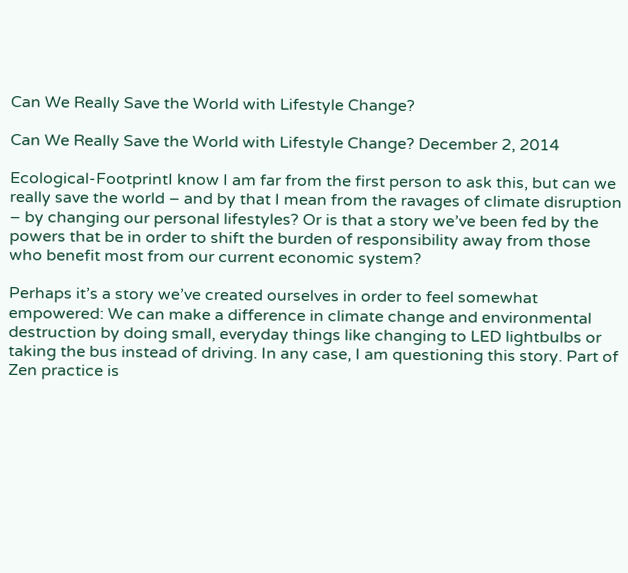Can We Really Save the World with Lifestyle Change?

Can We Really Save the World with Lifestyle Change? December 2, 2014

Ecological-FootprintI know I am far from the first person to ask this, but can we really save the world – and by that I mean from the ravages of climate disruption – by changing our personal lifestyles? Or is that a story we’ve been fed by the powers that be in order to shift the burden of responsibility away from those who benefit most from our current economic system?

Perhaps it’s a story we’ve created ourselves in order to feel somewhat empowered: We can make a difference in climate change and environmental destruction by doing small, everyday things like changing to LED lightbulbs or taking the bus instead of driving. In any case, I am questioning this story. Part of Zen practice is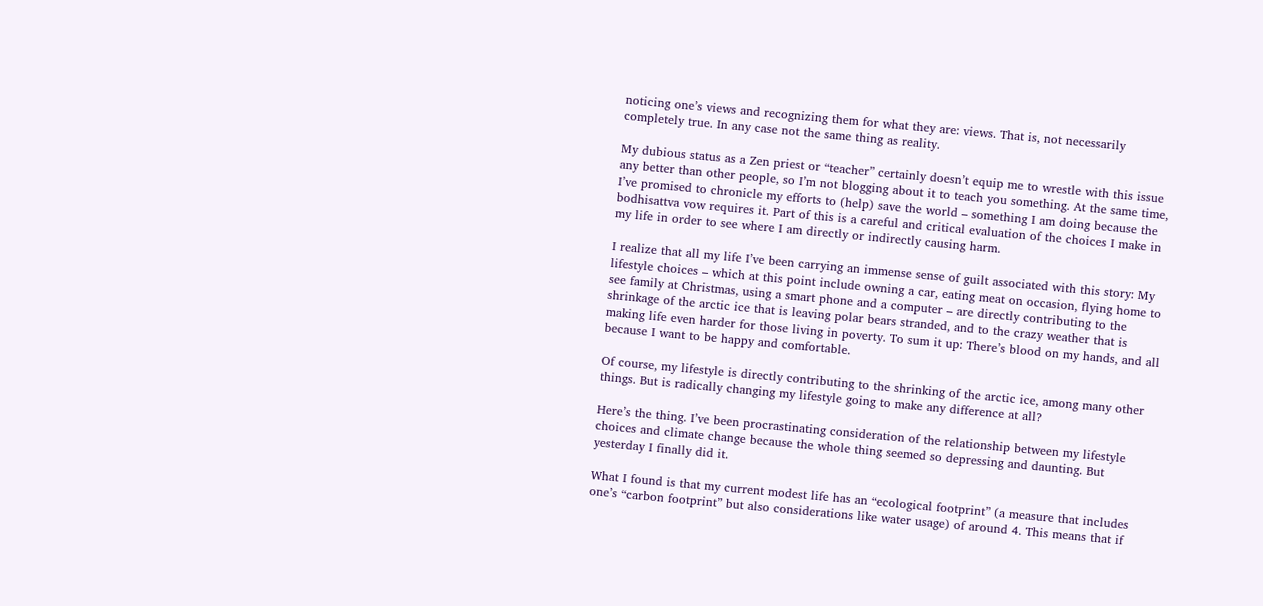noticing one’s views and recognizing them for what they are: views. That is, not necessarily completely true. In any case not the same thing as reality.

My dubious status as a Zen priest or “teacher” certainly doesn’t equip me to wrestle with this issue any better than other people, so I’m not blogging about it to teach you something. At the same time, I’ve promised to chronicle my efforts to (help) save the world – something I am doing because the bodhisattva vow requires it. Part of this is a careful and critical evaluation of the choices I make in my life in order to see where I am directly or indirectly causing harm.

I realize that all my life I’ve been carrying an immense sense of guilt associated with this story: My lifestyle choices – which at this point include owning a car, eating meat on occasion, flying home to see family at Christmas, using a smart phone and a computer – are directly contributing to the shrinkage of the arctic ice that is leaving polar bears stranded, and to the crazy weather that is making life even harder for those living in poverty. To sum it up: There’s blood on my hands, and all because I want to be happy and comfortable.

Of course, my lifestyle is directly contributing to the shrinking of the arctic ice, among many other things. But is radically changing my lifestyle going to make any difference at all?

Here’s the thing. I’ve been procrastinating consideration of the relationship between my lifestyle choices and climate change because the whole thing seemed so depressing and daunting. But yesterday I finally did it.

What I found is that my current modest life has an “ecological footprint” (a measure that includes one’s “carbon footprint” but also considerations like water usage) of around 4. This means that if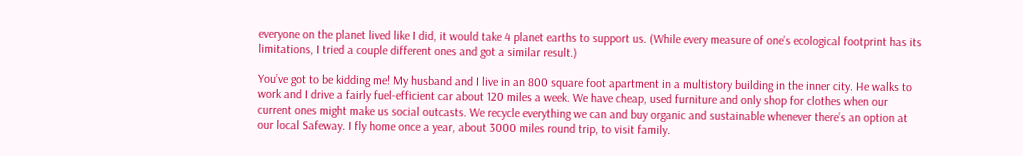everyone on the planet lived like I did, it would take 4 planet earths to support us. (While every measure of one’s ecological footprint has its limitations, I tried a couple different ones and got a similar result.)

You’ve got to be kidding me! My husband and I live in an 800 square foot apartment in a multistory building in the inner city. He walks to work and I drive a fairly fuel-efficient car about 120 miles a week. We have cheap, used furniture and only shop for clothes when our current ones might make us social outcasts. We recycle everything we can and buy organic and sustainable whenever there’s an option at our local Safeway. I fly home once a year, about 3000 miles round trip, to visit family.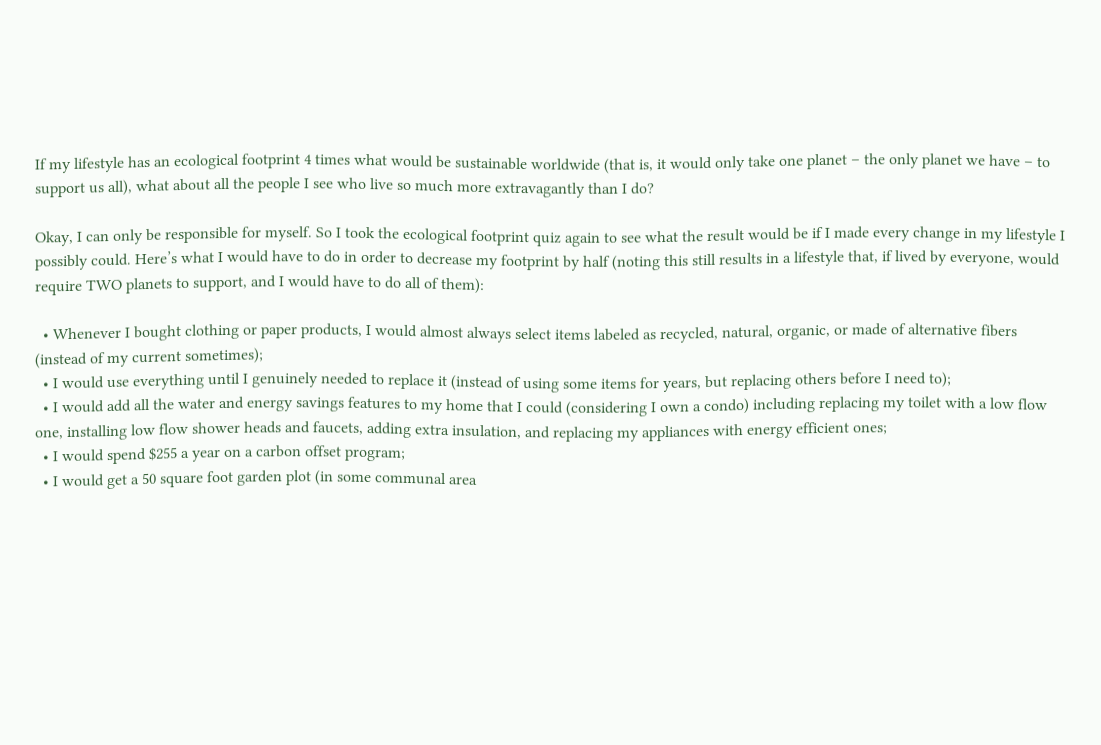If my lifestyle has an ecological footprint 4 times what would be sustainable worldwide (that is, it would only take one planet – the only planet we have – to support us all), what about all the people I see who live so much more extravagantly than I do?

Okay, I can only be responsible for myself. So I took the ecological footprint quiz again to see what the result would be if I made every change in my lifestyle I possibly could. Here’s what I would have to do in order to decrease my footprint by half (noting this still results in a lifestyle that, if lived by everyone, would require TWO planets to support, and I would have to do all of them):

  • Whenever I bought clothing or paper products, I would almost always select items labeled as recycled, natural, organic, or made of alternative fibers (instead of my current sometimes);
  • I would use everything until I genuinely needed to replace it (instead of using some items for years, but replacing others before I need to);
  • I would add all the water and energy savings features to my home that I could (considering I own a condo) including replacing my toilet with a low flow one, installing low flow shower heads and faucets, adding extra insulation, and replacing my appliances with energy efficient ones;
  • I would spend $255 a year on a carbon offset program;
  • I would get a 50 square foot garden plot (in some communal area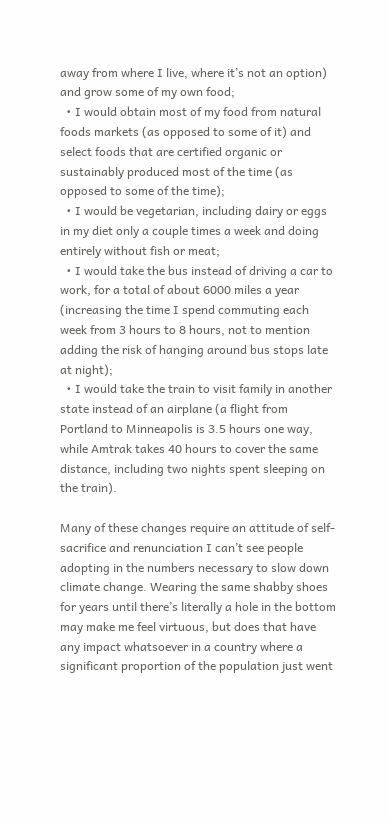away from where I live, where it’s not an option) and grow some of my own food;
  • I would obtain most of my food from natural foods markets (as opposed to some of it) and select foods that are certified organic or sustainably produced most of the time (as opposed to some of the time);
  • I would be vegetarian, including dairy or eggs in my diet only a couple times a week and doing entirely without fish or meat;
  • I would take the bus instead of driving a car to work, for a total of about 6000 miles a year (increasing the time I spend commuting each week from 3 hours to 8 hours, not to mention adding the risk of hanging around bus stops late at night);
  • I would take the train to visit family in another state instead of an airplane (a flight from Portland to Minneapolis is 3.5 hours one way, while Amtrak takes 40 hours to cover the same distance, including two nights spent sleeping on the train).

Many of these changes require an attitude of self-sacrifice and renunciation I can’t see people adopting in the numbers necessary to slow down climate change. Wearing the same shabby shoes for years until there’s literally a hole in the bottom may make me feel virtuous, but does that have any impact whatsoever in a country where a significant proportion of the population just went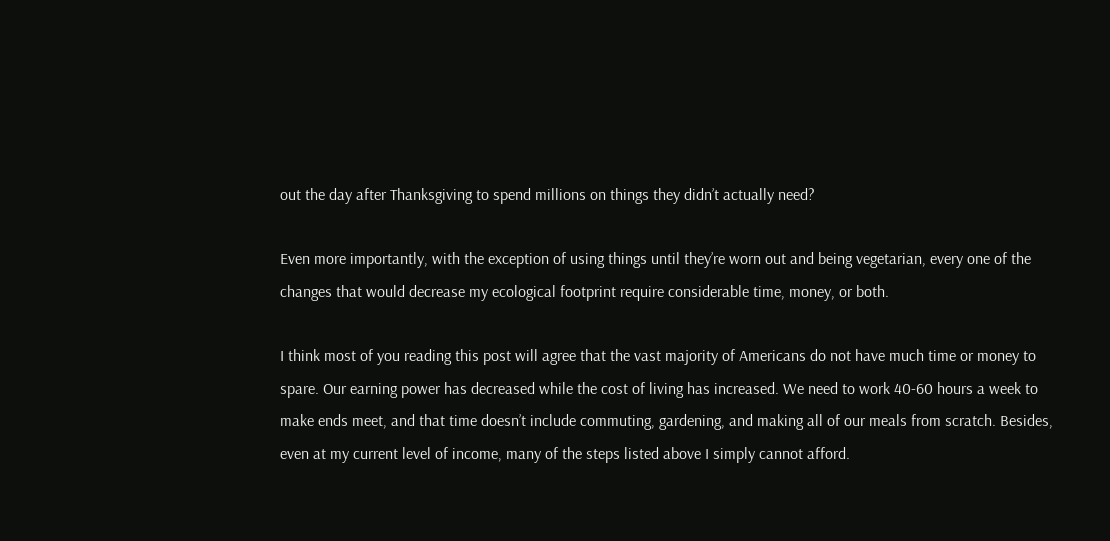out the day after Thanksgiving to spend millions on things they didn’t actually need?

Even more importantly, with the exception of using things until they’re worn out and being vegetarian, every one of the changes that would decrease my ecological footprint require considerable time, money, or both.

I think most of you reading this post will agree that the vast majority of Americans do not have much time or money to spare. Our earning power has decreased while the cost of living has increased. We need to work 40-60 hours a week to make ends meet, and that time doesn’t include commuting, gardening, and making all of our meals from scratch. Besides, even at my current level of income, many of the steps listed above I simply cannot afford.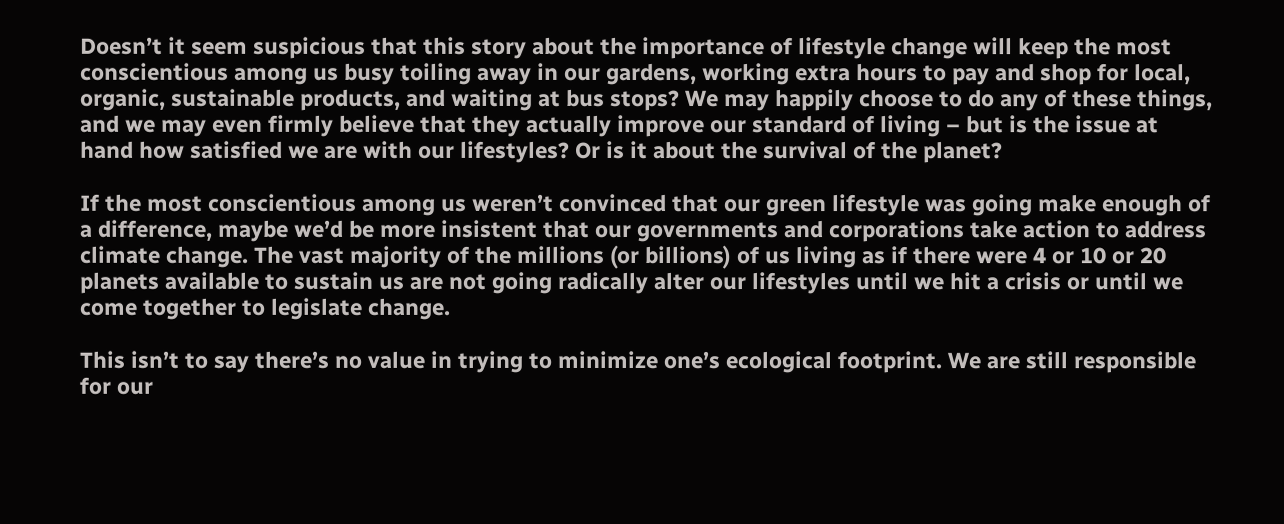Doesn’t it seem suspicious that this story about the importance of lifestyle change will keep the most conscientious among us busy toiling away in our gardens, working extra hours to pay and shop for local, organic, sustainable products, and waiting at bus stops? We may happily choose to do any of these things, and we may even firmly believe that they actually improve our standard of living – but is the issue at hand how satisfied we are with our lifestyles? Or is it about the survival of the planet?

If the most conscientious among us weren’t convinced that our green lifestyle was going make enough of a difference, maybe we’d be more insistent that our governments and corporations take action to address climate change. The vast majority of the millions (or billions) of us living as if there were 4 or 10 or 20 planets available to sustain us are not going radically alter our lifestyles until we hit a crisis or until we come together to legislate change.

This isn’t to say there’s no value in trying to minimize one’s ecological footprint. We are still responsible for our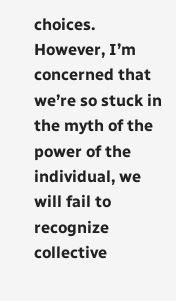choices. However, I’m concerned that we’re so stuck in the myth of the power of the individual, we will fail to recognize collective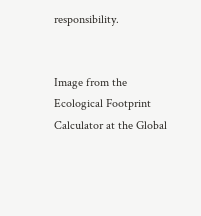responsibility.


Image from the Ecological Footprint Calculator at the Global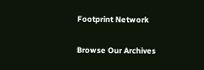Footprint Network

Browse Our Archives